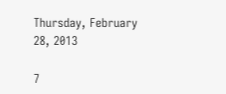Thursday, February 28, 2013

7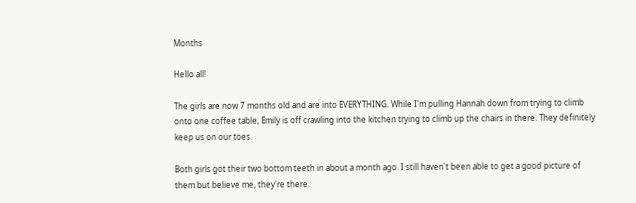Months

Hello all!

The girls are now 7 months old and are into EVERYTHING. While I'm pulling Hannah down from trying to climb onto one coffee table, Emily is off crawling into the kitchen trying to climb up the chairs in there. They definitely keep us on our toes.

Both girls got their two bottom teeth in about a month ago. I still haven't been able to get a good picture of them but believe me, they're there.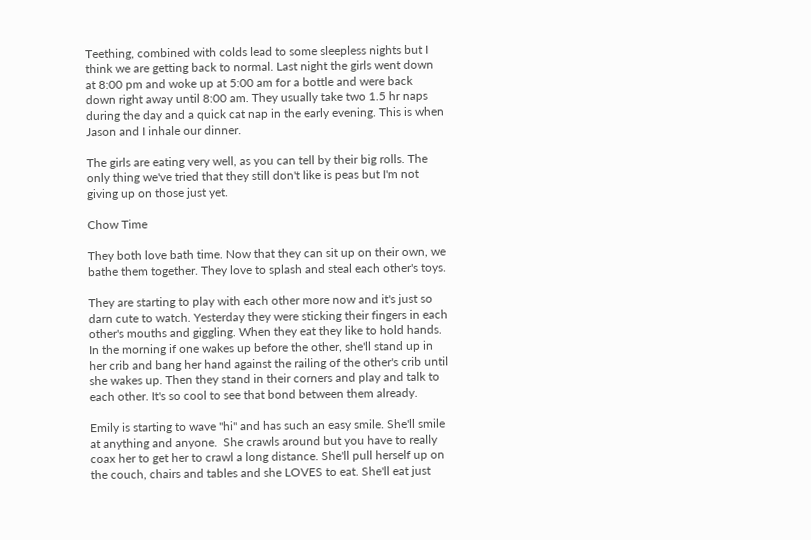Teething, combined with colds lead to some sleepless nights but I think we are getting back to normal. Last night the girls went down at 8:00 pm and woke up at 5:00 am for a bottle and were back down right away until 8:00 am. They usually take two 1.5 hr naps during the day and a quick cat nap in the early evening. This is when Jason and I inhale our dinner.

The girls are eating very well, as you can tell by their big rolls. The only thing we've tried that they still don't like is peas but I'm not giving up on those just yet.

Chow Time

They both love bath time. Now that they can sit up on their own, we bathe them together. They love to splash and steal each other's toys.

They are starting to play with each other more now and it's just so darn cute to watch. Yesterday they were sticking their fingers in each other's mouths and giggling. When they eat they like to hold hands. In the morning if one wakes up before the other, she'll stand up in her crib and bang her hand against the railing of the other's crib until she wakes up. Then they stand in their corners and play and talk to each other. It's so cool to see that bond between them already.

Emily is starting to wave "hi" and has such an easy smile. She'll smile at anything and anyone.  She crawls around but you have to really coax her to get her to crawl a long distance. She'll pull herself up on the couch, chairs and tables and she LOVES to eat. She'll eat just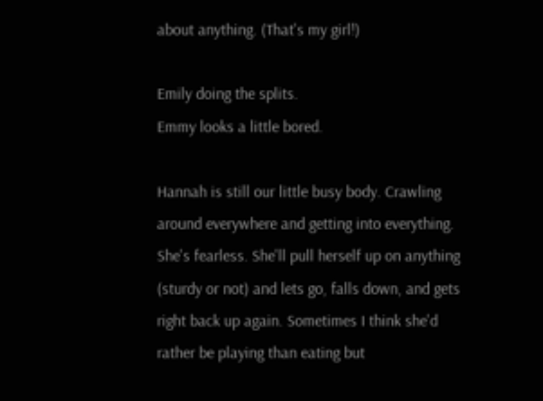about anything. (That's my girl!)

Emily doing the splits.
Emmy looks a little bored.

Hannah is still our little busy body. Crawling around everywhere and getting into everything. She's fearless. She'll pull herself up on anything (sturdy or not) and lets go, falls down, and gets right back up again. Sometimes I think she'd rather be playing than eating but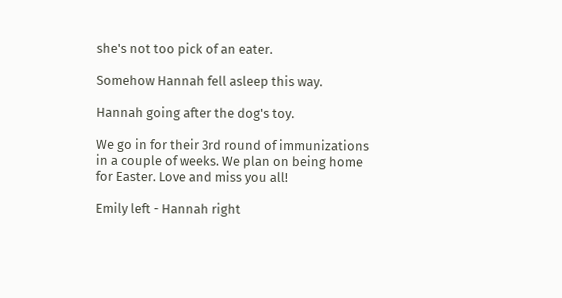she's not too pick of an eater.

Somehow Hannah fell asleep this way.

Hannah going after the dog's toy.

We go in for their 3rd round of immunizations in a couple of weeks. We plan on being home for Easter. Love and miss you all!

Emily left - Hannah right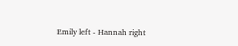Emily left - Hannah right